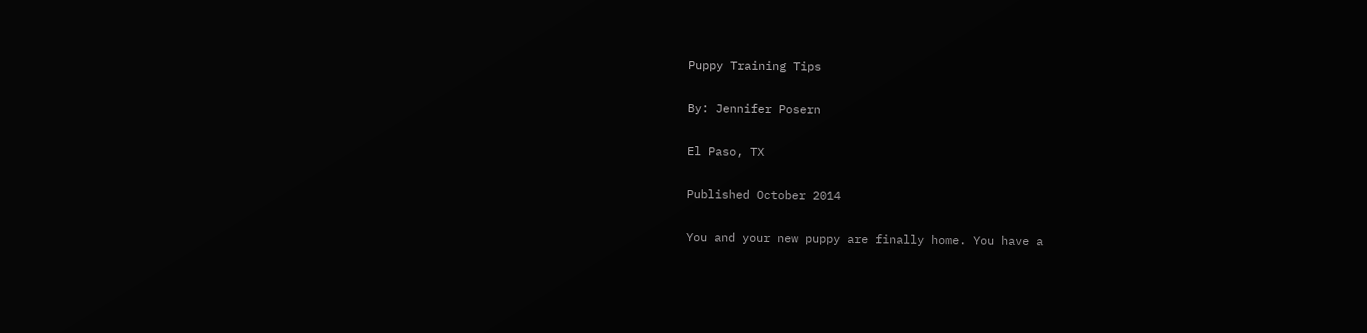Puppy Training Tips

By: Jennifer Posern

El Paso, TX

Published October 2014

You and your new puppy are finally home. You have a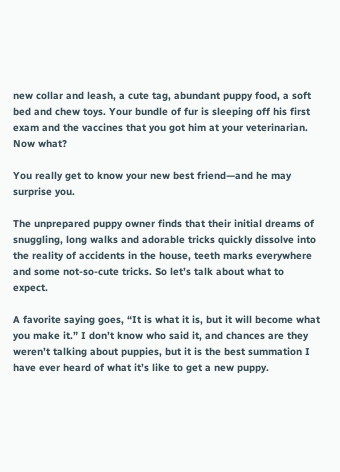new collar and leash, a cute tag, abundant puppy food, a soft bed and chew toys. Your bundle of fur is sleeping off his first exam and the vaccines that you got him at your veterinarian. Now what?

You really get to know your new best friend—and he may surprise you.

The unprepared puppy owner finds that their initial dreams of snuggling, long walks and adorable tricks quickly dissolve into the reality of accidents in the house, teeth marks everywhere and some not-so-cute tricks. So let’s talk about what to expect.

A favorite saying goes, “It is what it is, but it will become what you make it.” I don’t know who said it, and chances are they weren’t talking about puppies, but it is the best summation I have ever heard of what it’s like to get a new puppy.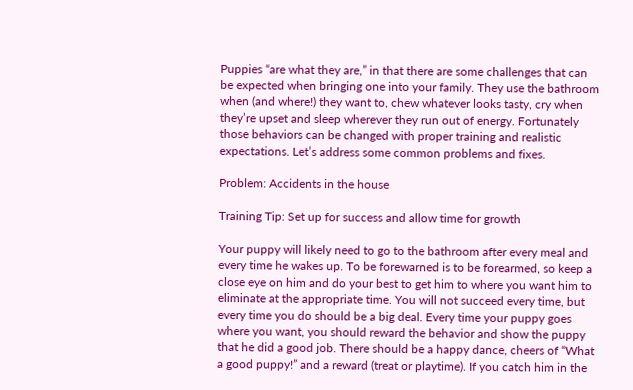Puppies “are what they are,” in that there are some challenges that can be expected when bringing one into your family. They use the bathroom when (and where!) they want to, chew whatever looks tasty, cry when they’re upset and sleep wherever they run out of energy. Fortunately those behaviors can be changed with proper training and realistic expectations. Let’s address some common problems and fixes.

Problem: Accidents in the house

Training Tip: Set up for success and allow time for growth

Your puppy will likely need to go to the bathroom after every meal and every time he wakes up. To be forewarned is to be forearmed, so keep a close eye on him and do your best to get him to where you want him to eliminate at the appropriate time. You will not succeed every time, but every time you do should be a big deal. Every time your puppy goes where you want, you should reward the behavior and show the puppy that he did a good job. There should be a happy dance, cheers of “What a good puppy!” and a reward (treat or playtime). If you catch him in the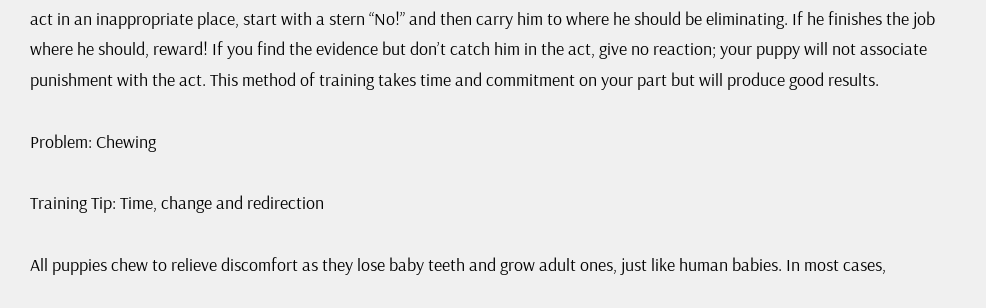act in an inappropriate place, start with a stern “No!” and then carry him to where he should be eliminating. If he finishes the job where he should, reward! If you find the evidence but don’t catch him in the act, give no reaction; your puppy will not associate punishment with the act. This method of training takes time and commitment on your part but will produce good results.

Problem: Chewing

Training Tip: Time, change and redirection

All puppies chew to relieve discomfort as they lose baby teeth and grow adult ones, just like human babies. In most cases,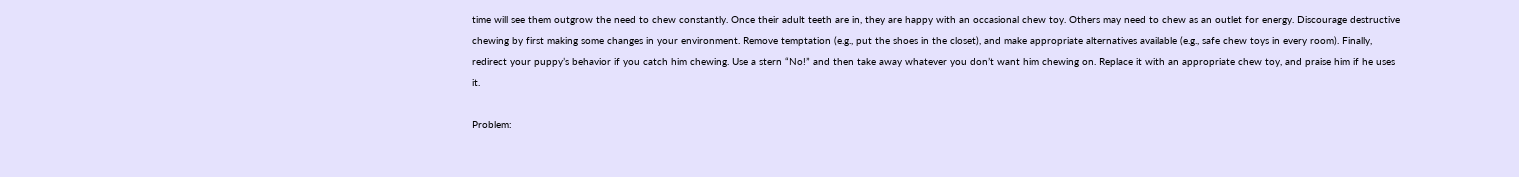time will see them outgrow the need to chew constantly. Once their adult teeth are in, they are happy with an occasional chew toy. Others may need to chew as an outlet for energy. Discourage destructive chewing by first making some changes in your environment. Remove temptation (e.g., put the shoes in the closet), and make appropriate alternatives available (e.g., safe chew toys in every room). Finally, redirect your puppy’s behavior if you catch him chewing. Use a stern “No!” and then take away whatever you don’t want him chewing on. Replace it with an appropriate chew toy, and praise him if he uses it.

Problem: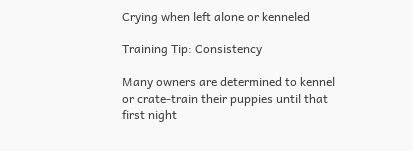Crying when left alone or kenneled

Training Tip: Consistency

Many owners are determined to kennel or crate-train their puppies until that first night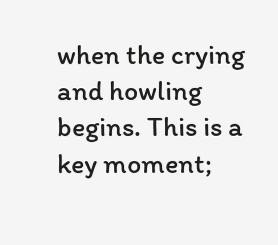when the crying and howling begins. This is a key moment;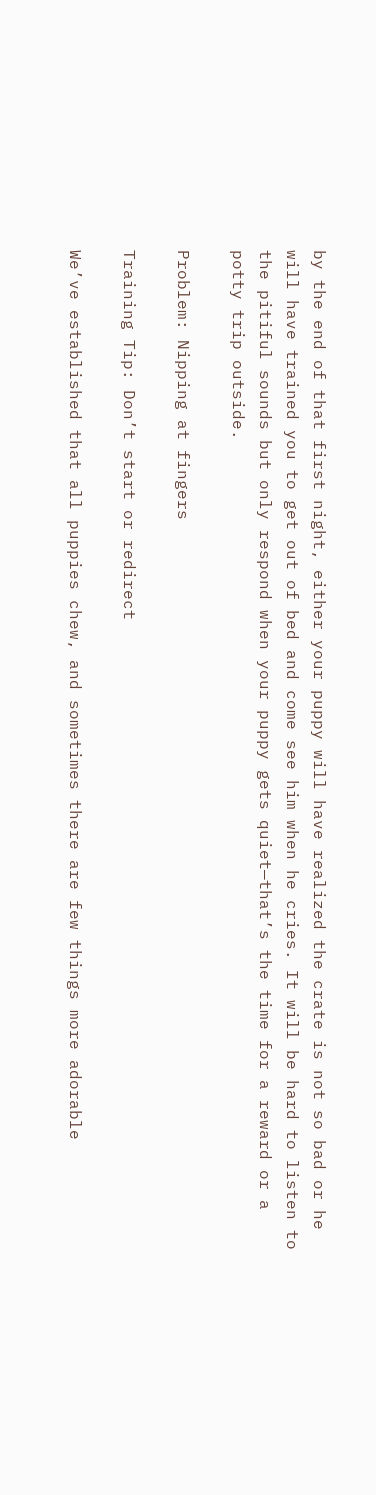by the end of that first night, either your puppy will have realized the crate is not so bad or he will have trained you to get out of bed and come see him when he cries. It will be hard to listen to the pitiful sounds but only respond when your puppy gets quiet—that’s the time for a reward or a potty trip outside.

Problem: Nipping at fingers

Training Tip: Don’t start or redirect

We’ve established that all puppies chew, and sometimes there are few things more adorable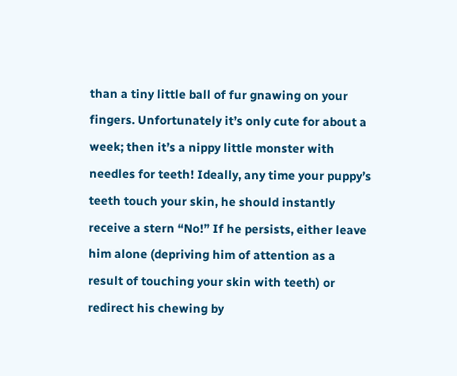than a tiny little ball of fur gnawing on your fingers. Unfortunately it’s only cute for about a week; then it’s a nippy little monster with needles for teeth! Ideally, any time your puppy’s teeth touch your skin, he should instantly receive a stern “No!” If he persists, either leave him alone (depriving him of attention as a result of touching your skin with teeth) or redirect his chewing by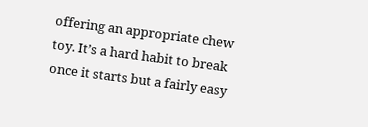offering an appropriate chew toy. It’s a hard habit to break once it starts but a fairly easy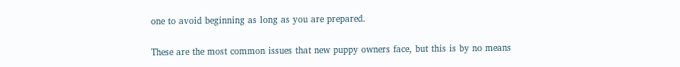one to avoid beginning as long as you are prepared.

These are the most common issues that new puppy owners face, but this is by no means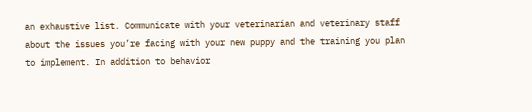an exhaustive list. Communicate with your veterinarian and veterinary staff about the issues you’re facing with your new puppy and the training you plan to implement. In addition to behavior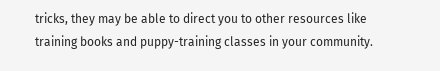tricks, they may be able to direct you to other resources like training books and puppy-training classes in your community.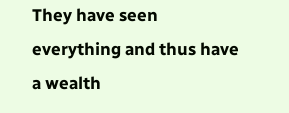They have seen everything and thus have a wealth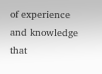of experience and knowledge that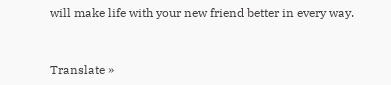will make life with your new friend better in every way.


Translate »